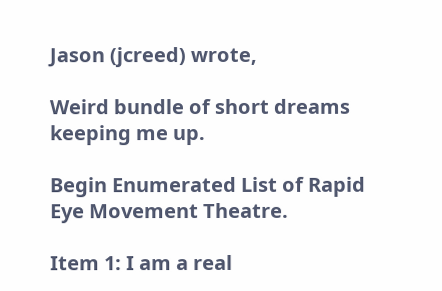Jason (jcreed) wrote,

Weird bundle of short dreams keeping me up.

Begin Enumerated List of Rapid Eye Movement Theatre.

Item 1: I am a real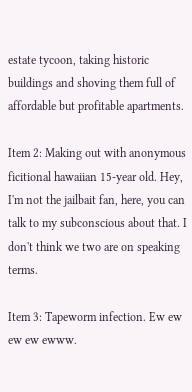estate tycoon, taking historic buildings and shoving them full of affordable but profitable apartments.

Item 2: Making out with anonymous ficitional hawaiian 15-year old. Hey, I'm not the jailbait fan, here, you can talk to my subconscious about that. I don't think we two are on speaking terms.

Item 3: Tapeworm infection. Ew ew ew ew ewww.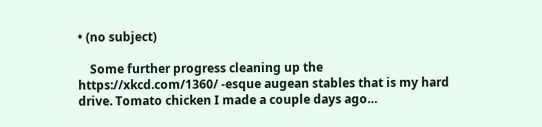• (no subject)

    Some further progress cleaning up the https://xkcd.com/1360/ -esque augean stables that is my hard drive. Tomato chicken I made a couple days ago…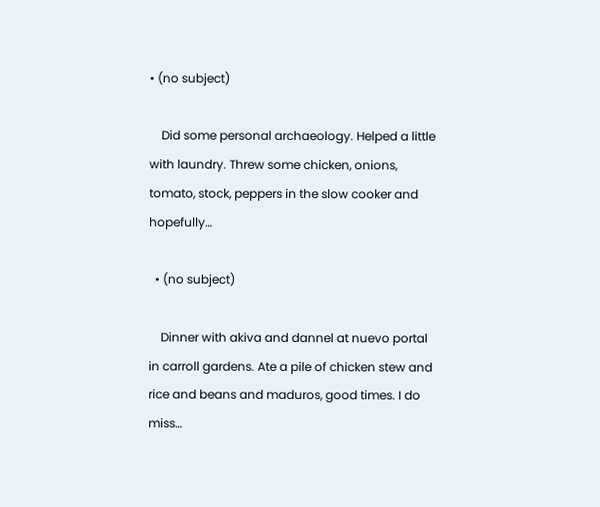• (no subject)

    Did some personal archaeology. Helped a little with laundry. Threw some chicken, onions, tomato, stock, peppers in the slow cooker and hopefully…

  • (no subject)

    Dinner with akiva and dannel at nuevo portal in carroll gardens. Ate a pile of chicken stew and rice and beans and maduros, good times. I do miss…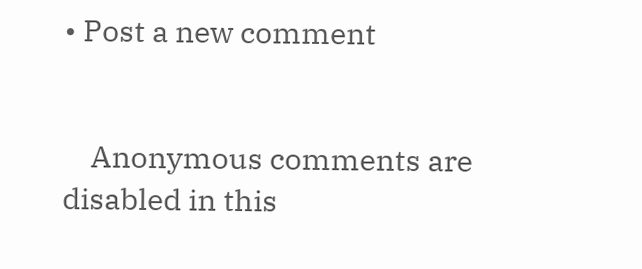• Post a new comment


    Anonymous comments are disabled in this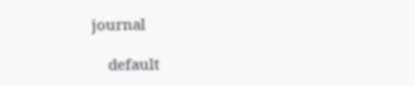journal

    default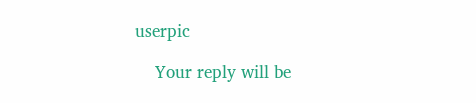userpic

    Your reply will be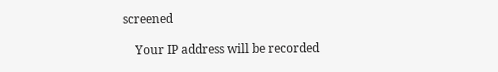screened

    Your IP address will be recorded